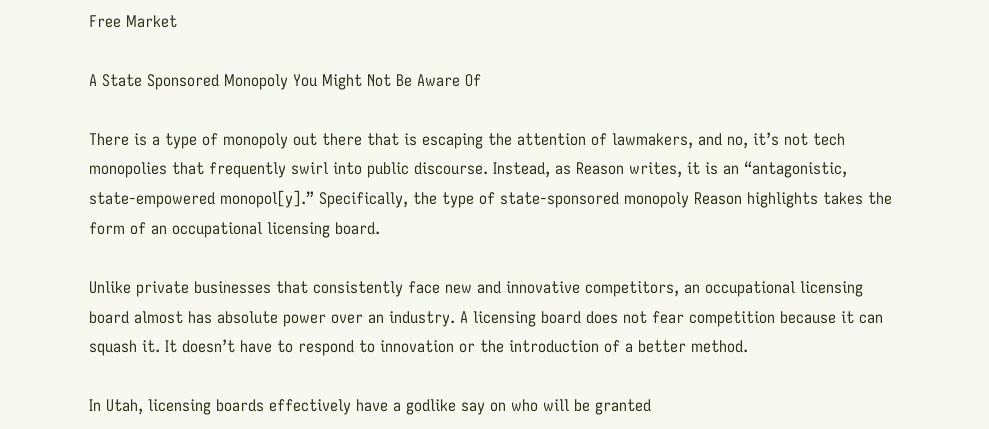Free Market

A State Sponsored Monopoly You Might Not Be Aware Of

There is a type of monopoly out there that is escaping the attention of lawmakers, and no, it’s not tech monopolies that frequently swirl into public discourse. Instead, as Reason writes, it is an “antagonistic, state-empowered monopol[y].” Specifically, the type of state-sponsored monopoly Reason highlights takes the form of an occupational licensing board.

Unlike private businesses that consistently face new and innovative competitors, an occupational licensing board almost has absolute power over an industry. A licensing board does not fear competition because it can squash it. It doesn’t have to respond to innovation or the introduction of a better method.

In Utah, licensing boards effectively have a godlike say on who will be granted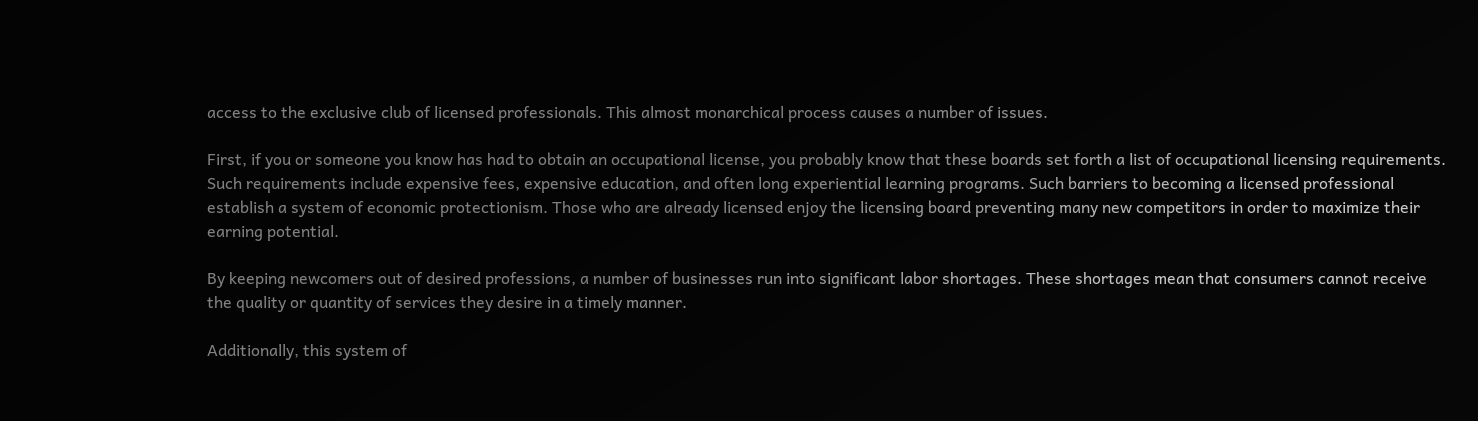access to the exclusive club of licensed professionals. This almost monarchical process causes a number of issues.

First, if you or someone you know has had to obtain an occupational license, you probably know that these boards set forth a list of occupational licensing requirements. Such requirements include expensive fees, expensive education, and often long experiential learning programs. Such barriers to becoming a licensed professional establish a system of economic protectionism. Those who are already licensed enjoy the licensing board preventing many new competitors in order to maximize their earning potential.

By keeping newcomers out of desired professions, a number of businesses run into significant labor shortages. These shortages mean that consumers cannot receive the quality or quantity of services they desire in a timely manner.

Additionally, this system of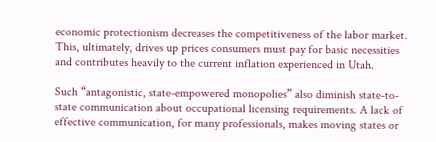economic protectionism decreases the competitiveness of the labor market. This, ultimately, drives up prices consumers must pay for basic necessities and contributes heavily to the current inflation experienced in Utah.

Such “antagonistic, state-empowered monopolies” also diminish state-to-state communication about occupational licensing requirements. A lack of effective communication, for many professionals, makes moving states or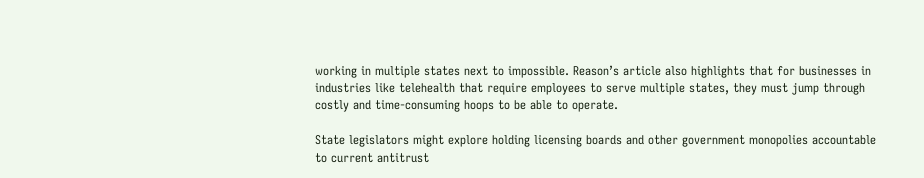working in multiple states next to impossible. Reason’s article also highlights that for businesses in industries like telehealth that require employees to serve multiple states, they must jump through costly and time-consuming hoops to be able to operate.

State legislators might explore holding licensing boards and other government monopolies accountable to current antitrust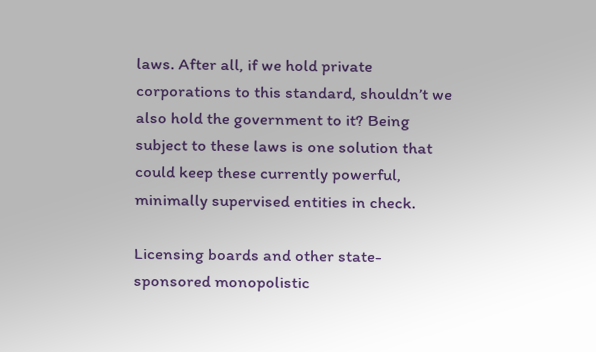laws. After all, if we hold private corporations to this standard, shouldn’t we also hold the government to it? Being subject to these laws is one solution that could keep these currently powerful, minimally supervised entities in check.

Licensing boards and other state-sponsored monopolistic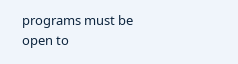programs must be open to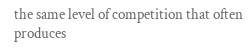the same level of competition that often produces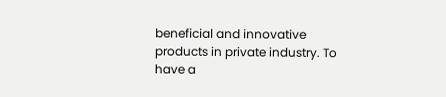beneficial and innovative products in private industry. To have a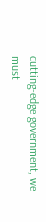cutting-edge government, we must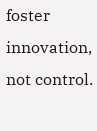foster innovation, not control.